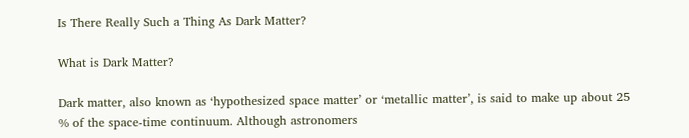Is There Really Such a Thing As Dark Matter?

What is Dark Matter?

Dark matter, also known as ‘hypothesized space matter’ or ‘metallic matter’, is said to make up about 25 % of the space-time continuum. Although astronomers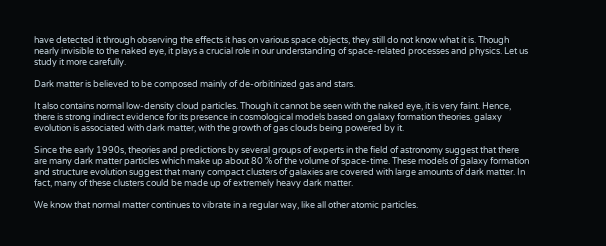have detected it through observing the effects it has on various space objects, they still do not know what it is. Though nearly invisible to the naked eye, it plays a crucial role in our understanding of space-related processes and physics. Let us study it more carefully.

Dark matter is believed to be composed mainly of de-orbitinized gas and stars.

It also contains normal low-density cloud particles. Though it cannot be seen with the naked eye, it is very faint. Hence, there is strong indirect evidence for its presence in cosmological models based on galaxy formation theories. galaxy evolution is associated with dark matter, with the growth of gas clouds being powered by it.

Since the early 1990s, theories and predictions by several groups of experts in the field of astronomy suggest that there are many dark matter particles which make up about 80 % of the volume of space-time. These models of galaxy formation and structure evolution suggest that many compact clusters of galaxies are covered with large amounts of dark matter. In fact, many of these clusters could be made up of extremely heavy dark matter.

We know that normal matter continues to vibrate in a regular way, like all other atomic particles.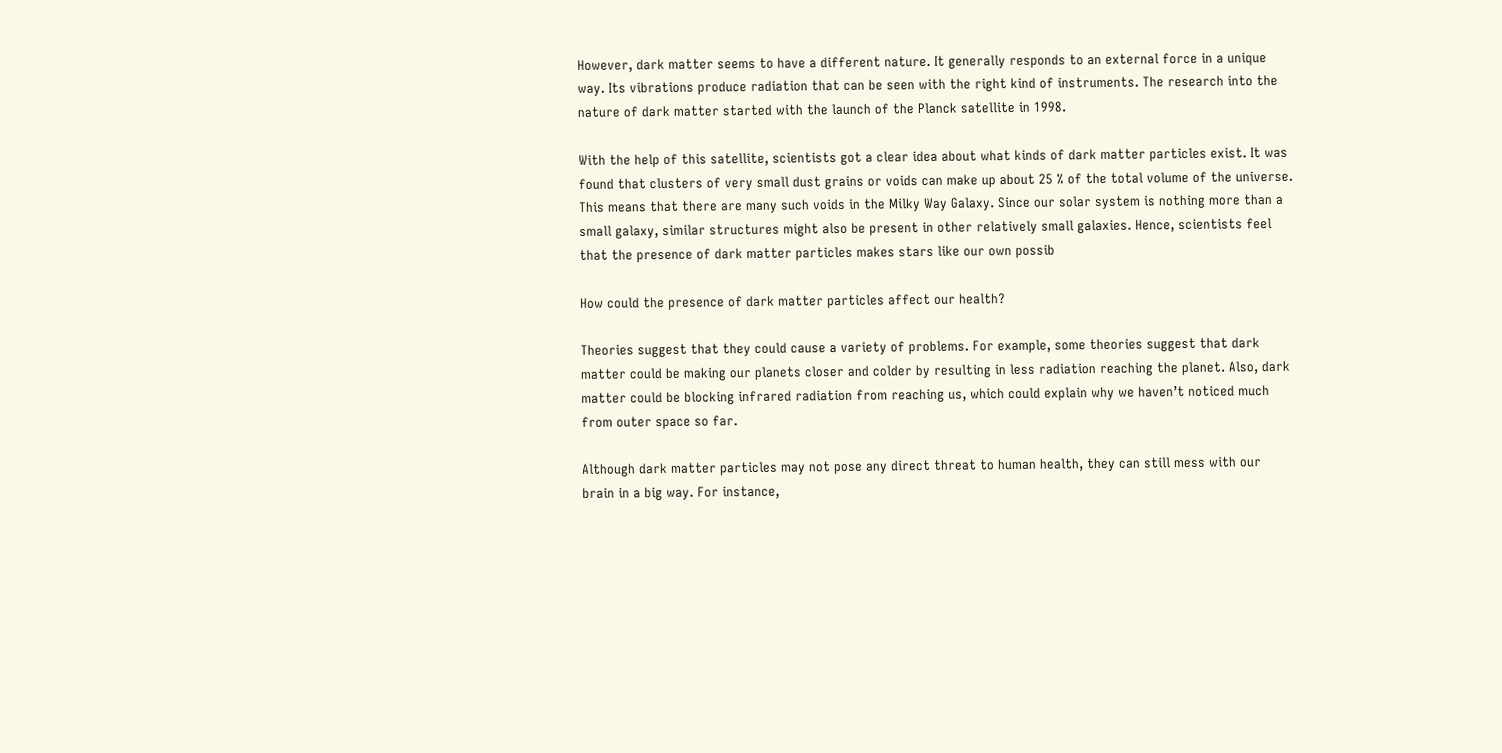However, dark matter seems to have a different nature. It generally responds to an external force in a unique way. Its vibrations produce radiation that can be seen with the right kind of instruments. The research into the nature of dark matter started with the launch of the Planck satellite in 1998.

With the help of this satellite, scientists got a clear idea about what kinds of dark matter particles exist. It was found that clusters of very small dust grains or voids can make up about 25 % of the total volume of the universe. This means that there are many such voids in the Milky Way Galaxy. Since our solar system is nothing more than a small galaxy, similar structures might also be present in other relatively small galaxies. Hence, scientists feel that the presence of dark matter particles makes stars like our own possib

How could the presence of dark matter particles affect our health?

Theories suggest that they could cause a variety of problems. For example, some theories suggest that dark matter could be making our planets closer and colder by resulting in less radiation reaching the planet. Also, dark matter could be blocking infrared radiation from reaching us, which could explain why we haven’t noticed much from outer space so far.

Although dark matter particles may not pose any direct threat to human health, they can still mess with our brain in a big way. For instance,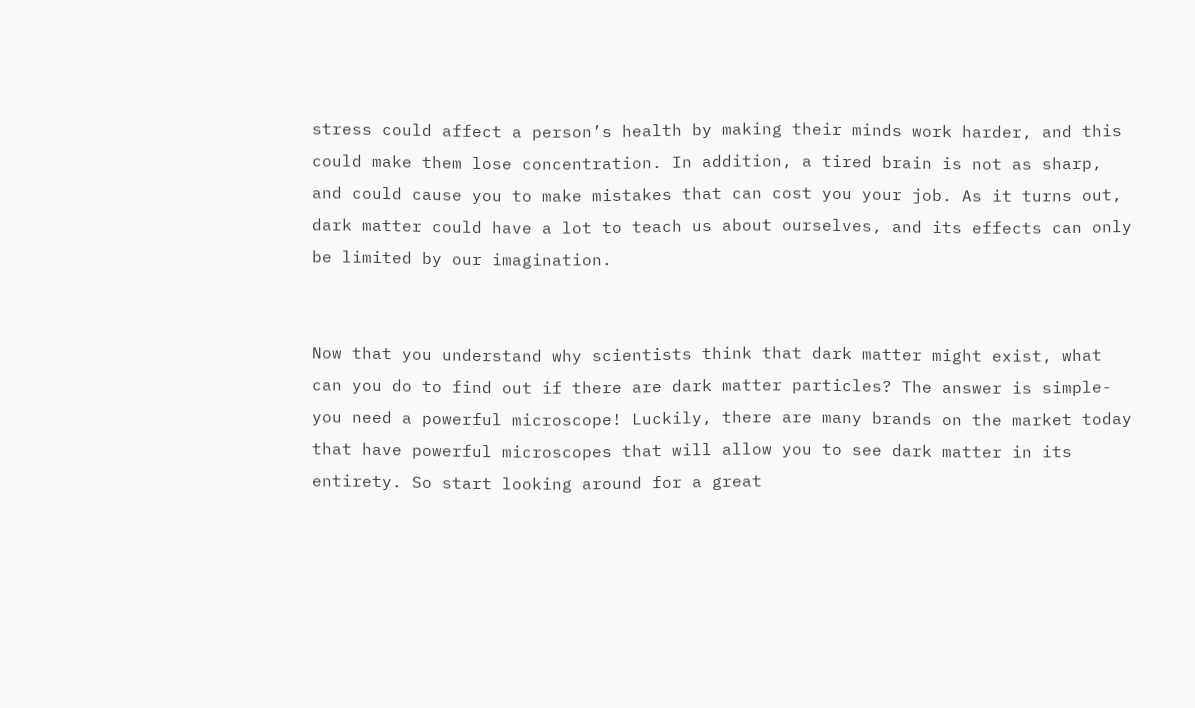stress could affect a person’s health by making their minds work harder, and this could make them lose concentration. In addition, a tired brain is not as sharp, and could cause you to make mistakes that can cost you your job. As it turns out, dark matter could have a lot to teach us about ourselves, and its effects can only be limited by our imagination.


Now that you understand why scientists think that dark matter might exist, what can you do to find out if there are dark matter particles? The answer is simple-you need a powerful microscope! Luckily, there are many brands on the market today that have powerful microscopes that will allow you to see dark matter in its entirety. So start looking around for a great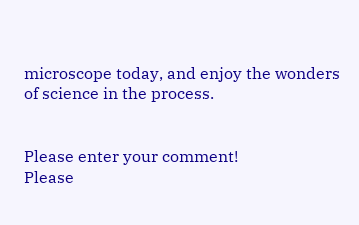microscope today, and enjoy the wonders of science in the process.


Please enter your comment!
Please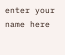enter your name here